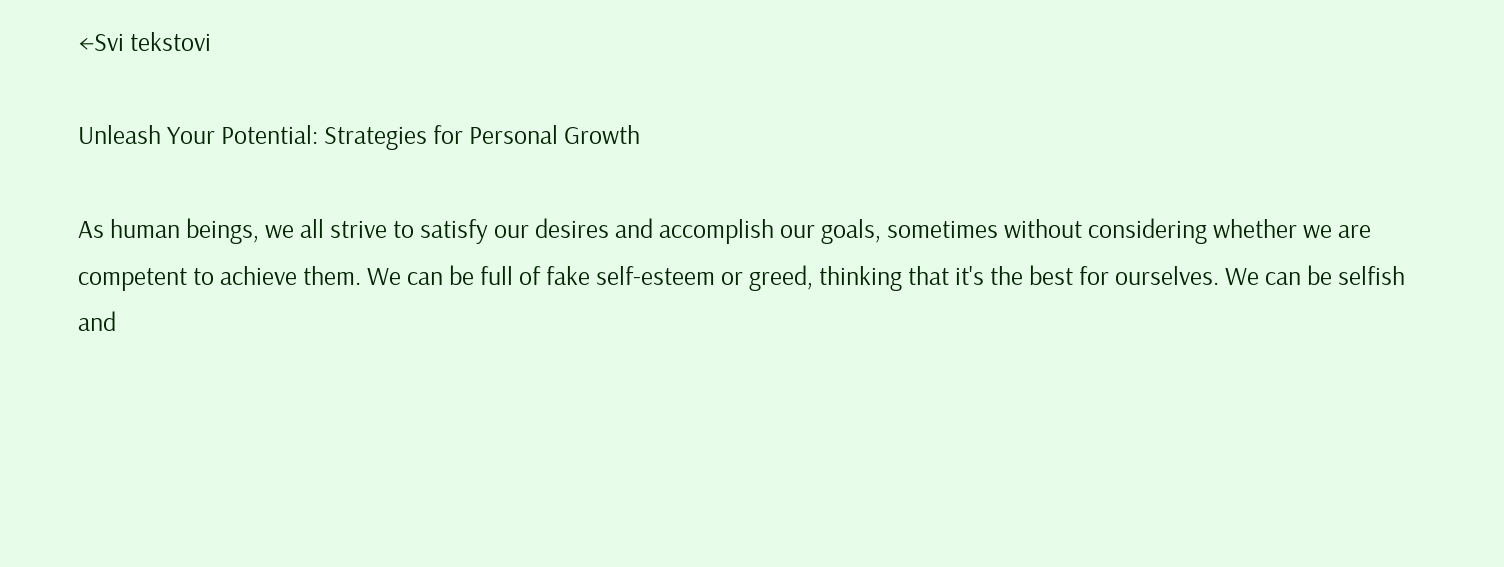←Svi tekstovi

Unleash Your Potential: Strategies for Personal Growth

As human beings, we all strive to satisfy our desires and accomplish our goals, sometimes without considering whether we are competent to achieve them. We can be full of fake self-esteem or greed, thinking that it's the best for ourselves. We can be selfish and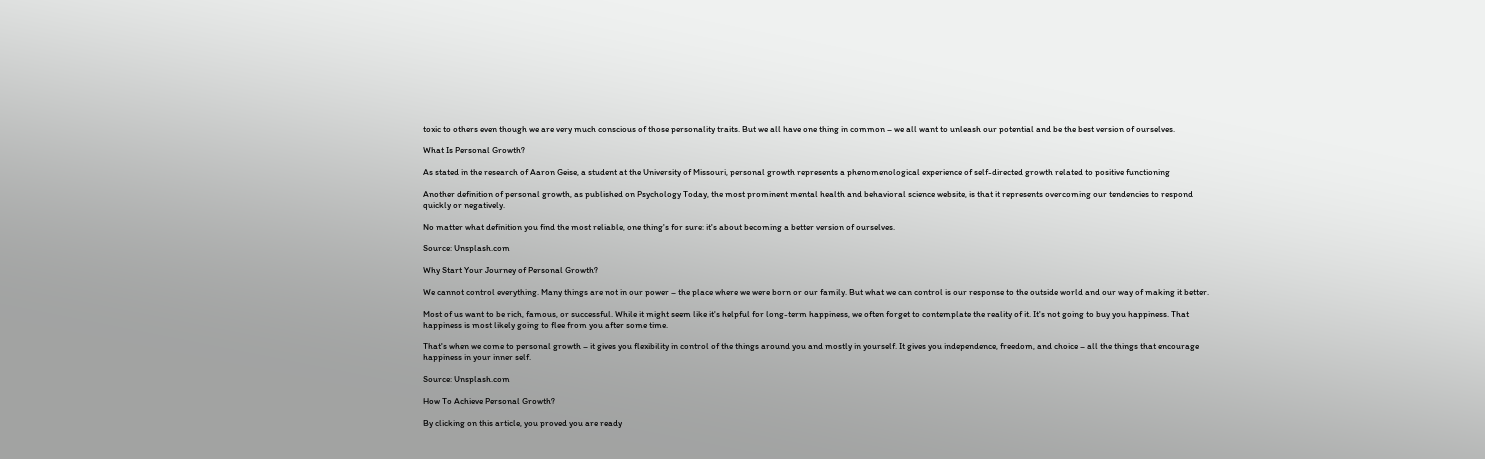toxic to others even though we are very much conscious of those personality traits. But we all have one thing in common – we all want to unleash our potential and be the best version of ourselves.

What Is Personal Growth?

As stated in the research of Aaron Geise, a student at the University of Missouri, personal growth represents a phenomenological experience of self-directed growth related to positive functioning

Another definition of personal growth, as published on Psychology Today, the most prominent mental health and behavioral science website, is that it represents overcoming our tendencies to respond quickly or negatively.

No matter what definition you find the most reliable, one thing's for sure: it's about becoming a better version of ourselves.

Source: Unsplash.com

Why Start Your Journey of Personal Growth?

We cannot control everything. Many things are not in our power – the place where we were born or our family. But what we can control is our response to the outside world and our way of making it better.

Most of us want to be rich, famous, or successful. While it might seem like it's helpful for long-term happiness, we often forget to contemplate the reality of it. It's not going to buy you happiness. That happiness is most likely going to flee from you after some time.

That's when we come to personal growth – it gives you flexibility in control of the things around you and mostly in yourself. It gives you independence, freedom, and choice – all the things that encourage happiness in your inner self.

Source: Unsplash.com

How To Achieve Personal Growth?

By clicking on this article, you proved you are ready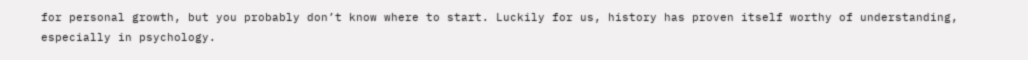for personal growth, but you probably don’t know where to start. Luckily for us, history has proven itself worthy of understanding, especially in psychology.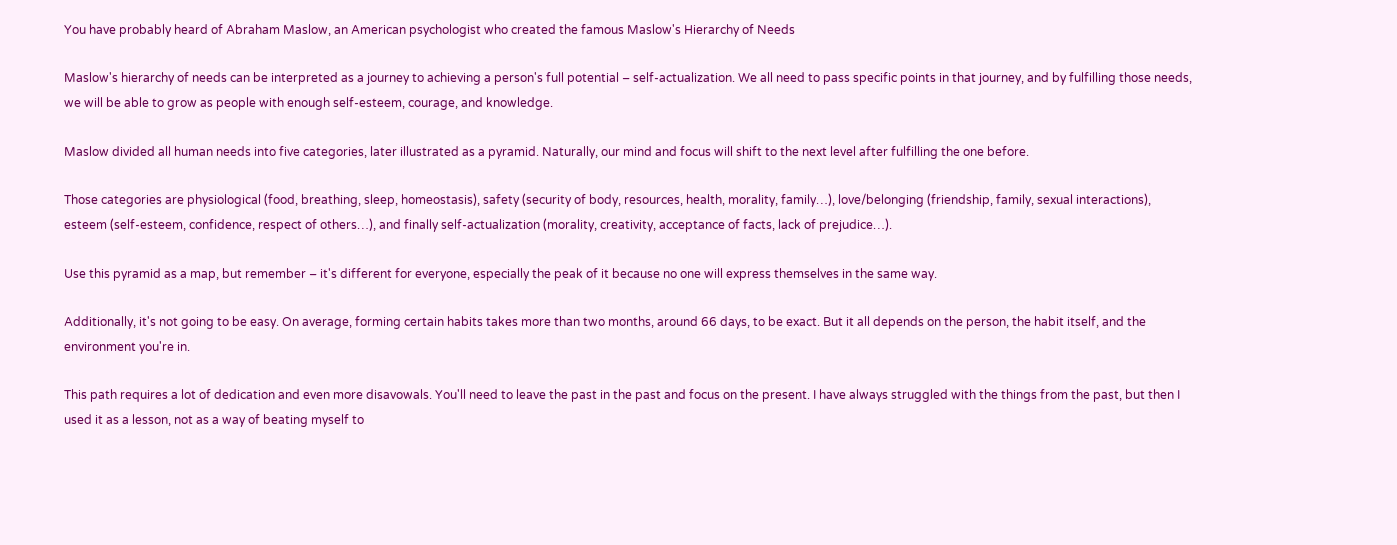You have probably heard of Abraham Maslow, an American psychologist who created the famous Maslow's Hierarchy of Needs

Maslow's hierarchy of needs can be interpreted as a journey to achieving a person's full potential – self-actualization. We all need to pass specific points in that journey, and by fulfilling those needs, we will be able to grow as people with enough self-esteem, courage, and knowledge.

Maslow divided all human needs into five categories, later illustrated as a pyramid. Naturally, our mind and focus will shift to the next level after fulfilling the one before.

Those categories are physiological (food, breathing, sleep, homeostasis), safety (security of body, resources, health, morality, family…), love/belonging (friendship, family, sexual interactions), esteem (self-esteem, confidence, respect of others…), and finally self-actualization (morality, creativity, acceptance of facts, lack of prejudice…).

Use this pyramid as a map, but remember – it's different for everyone, especially the peak of it because no one will express themselves in the same way.

Additionally, it's not going to be easy. On average, forming certain habits takes more than two months, around 66 days, to be exact. But it all depends on the person, the habit itself, and the environment you're in.

This path requires a lot of dedication and even more disavowals. You'll need to leave the past in the past and focus on the present. I have always struggled with the things from the past, but then I used it as a lesson, not as a way of beating myself to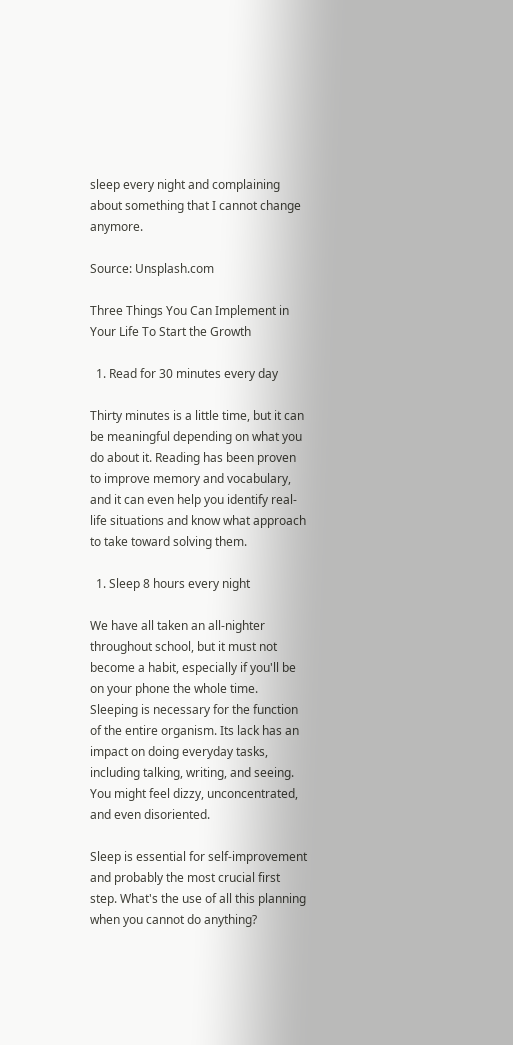sleep every night and complaining about something that I cannot change anymore.

Source: Unsplash.com

Three Things You Can Implement in Your Life To Start the Growth

  1. Read for 30 minutes every day

Thirty minutes is a little time, but it can be meaningful depending on what you do about it. Reading has been proven to improve memory and vocabulary, and it can even help you identify real-life situations and know what approach to take toward solving them.

  1. Sleep 8 hours every night

We have all taken an all-nighter throughout school, but it must not become a habit, especially if you'll be on your phone the whole time. Sleeping is necessary for the function of the entire organism. Its lack has an impact on doing everyday tasks, including talking, writing, and seeing. You might feel dizzy, unconcentrated, and even disoriented.

Sleep is essential for self-improvement and probably the most crucial first step. What's the use of all this planning when you cannot do anything?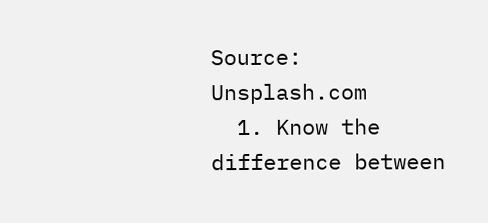Source: Unsplash.com
  1. Know the difference between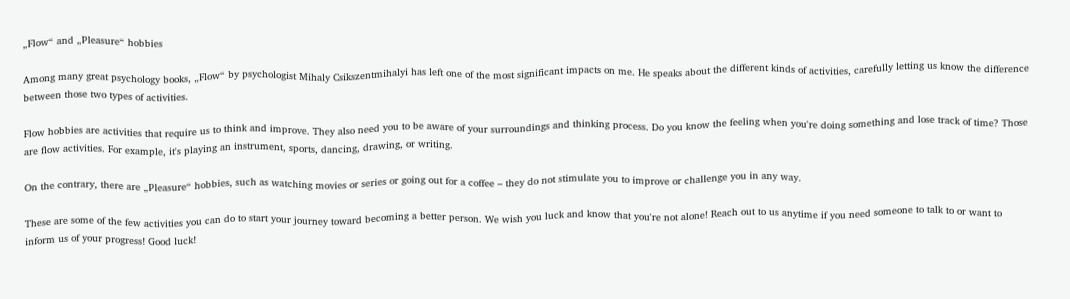„Flow“ and „Pleasure“ hobbies

Among many great psychology books, „Flow“ by psychologist Mihaly Csikszentmihalyi has left one of the most significant impacts on me. He speaks about the different kinds of activities, carefully letting us know the difference between those two types of activities.

Flow hobbies are activities that require us to think and improve. They also need you to be aware of your surroundings and thinking process. Do you know the feeling when you're doing something and lose track of time? Those are flow activities. For example, it's playing an instrument, sports, dancing, drawing, or writing.

On the contrary, there are „Pleasure“ hobbies, such as watching movies or series or going out for a coffee – they do not stimulate you to improve or challenge you in any way.

These are some of the few activities you can do to start your journey toward becoming a better person. We wish you luck and know that you're not alone! Reach out to us anytime if you need someone to talk to or want to inform us of your progress! Good luck!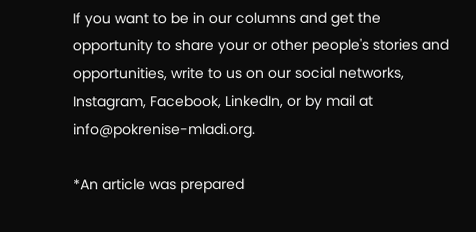If you want to be in our columns and get the opportunity to share your or other people's stories and opportunities, write to us on our social networks, Instagram, Facebook, LinkedIn, or by mail at info@pokrenise-mladi.org.

*An article was prepared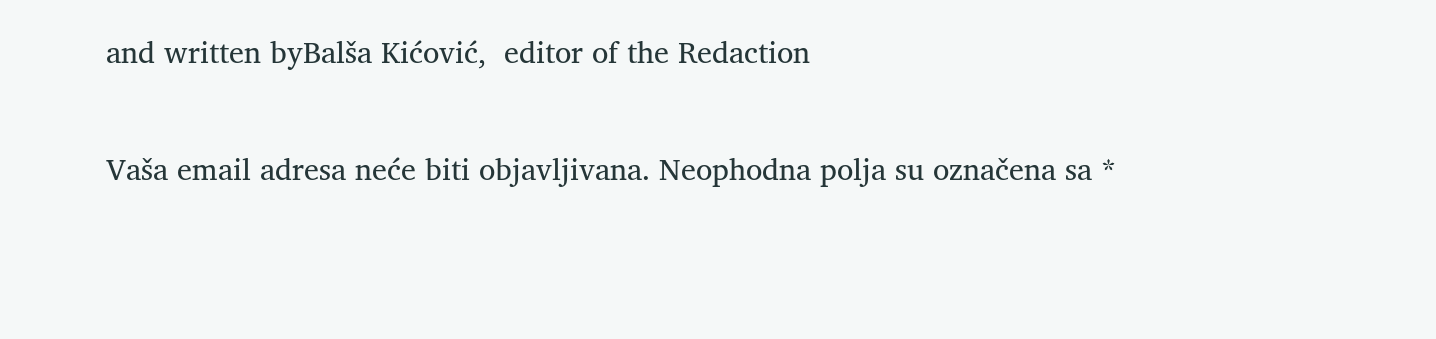and written byBalša Kićović,  editor of the Redaction


Vaša email adresa neće biti objavljivana. Neophodna polja su označena sa *